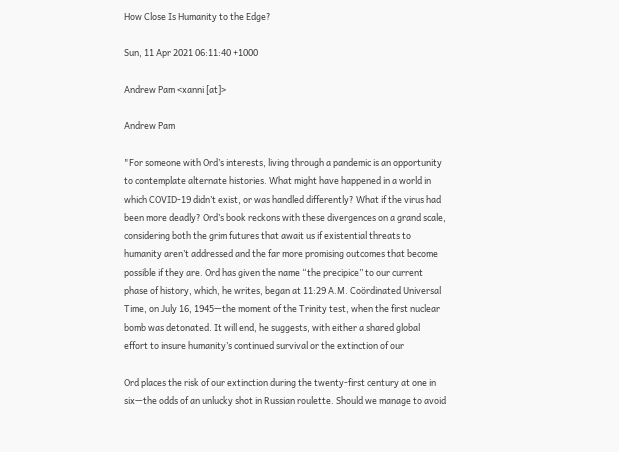How Close Is Humanity to the Edge?

Sun, 11 Apr 2021 06:11:40 +1000

Andrew Pam <xanni [at]>

Andrew Pam

"For someone with Ord’s interests, living through a pandemic is an opportunity
to contemplate alternate histories. What might have happened in a world in
which COVID-19 didn’t exist, or was handled differently? What if the virus had
been more deadly? Ord’s book reckons with these divergences on a grand scale,
considering both the grim futures that await us if existential threats to
humanity aren’t addressed and the far more promising outcomes that become
possible if they are. Ord has given the name “the precipice” to our current
phase of history, which, he writes, began at 11:29 A.M. Coördinated Universal
Time, on July 16, 1945—the moment of the Trinity test, when the first nuclear
bomb was detonated. It will end, he suggests, with either a shared global
effort to insure humanity’s continued survival or the extinction of our

Ord places the risk of our extinction during the twenty-first century at one in
six—the odds of an unlucky shot in Russian roulette. Should we manage to avoid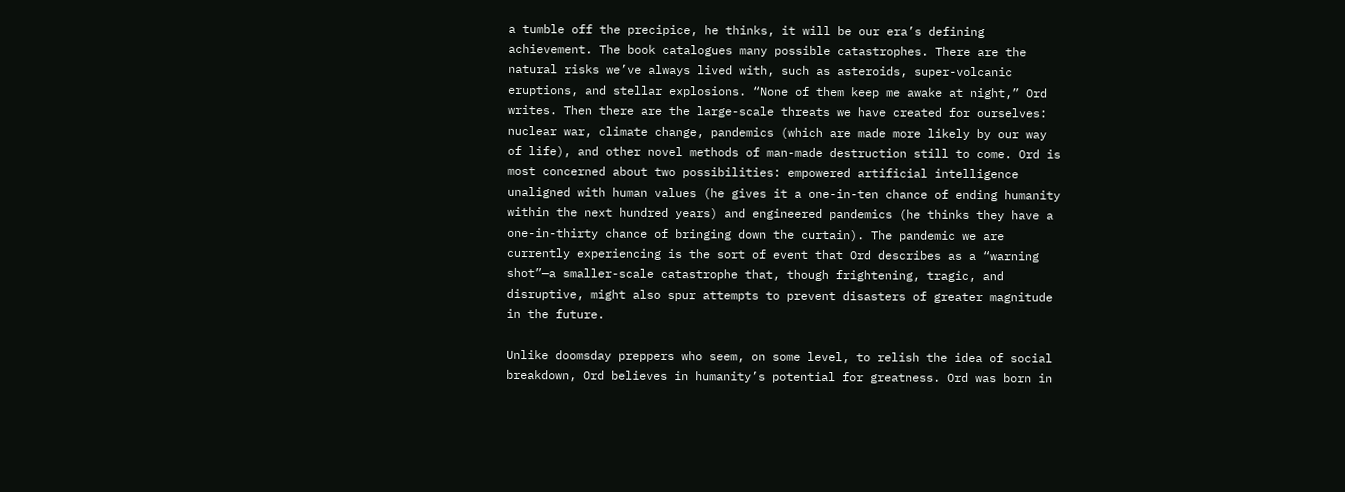a tumble off the precipice, he thinks, it will be our era’s defining
achievement. The book catalogues many possible catastrophes. There are the
natural risks we’ve always lived with, such as asteroids, super-volcanic
eruptions, and stellar explosions. “None of them keep me awake at night,” Ord
writes. Then there are the large-scale threats we have created for ourselves:
nuclear war, climate change, pandemics (which are made more likely by our way
of life), and other novel methods of man-made destruction still to come. Ord is
most concerned about two possibilities: empowered artificial intelligence
unaligned with human values (he gives it a one-in-ten chance of ending humanity
within the next hundred years) and engineered pandemics (he thinks they have a
one-in-thirty chance of bringing down the curtain). The pandemic we are
currently experiencing is the sort of event that Ord describes as a “warning
shot”—a smaller-scale catastrophe that, though frightening, tragic, and
disruptive, might also spur attempts to prevent disasters of greater magnitude
in the future.

Unlike doomsday preppers who seem, on some level, to relish the idea of social
breakdown, Ord believes in humanity’s potential for greatness. Ord was born in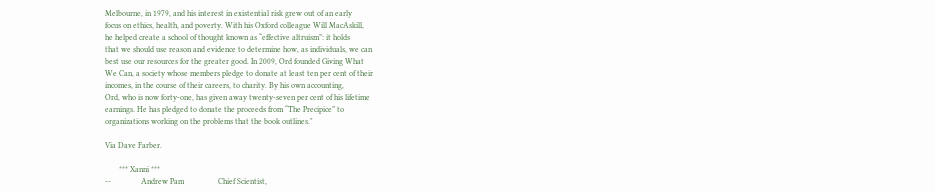Melbourne, in 1979, and his interest in existential risk grew out of an early
focus on ethics, health, and poverty. With his Oxford colleague Will MacAskill,
he helped create a school of thought known as “effective altruism”: it holds
that we should use reason and evidence to determine how, as individuals, we can
best use our resources for the greater good. In 2009, Ord founded Giving What
We Can, a society whose members pledge to donate at least ten per cent of their
incomes, in the course of their careers, to charity. By his own accounting,
Ord, who is now forty-one, has given away twenty-seven per cent of his lifetime
earnings. He has pledged to donate the proceeds from “The Precipice” to
organizations working on the problems that the book outlines."

Via Dave Farber.

       *** Xanni ***
--               Andrew Pam                 Chief Scientist,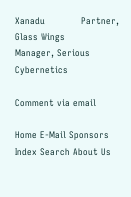Xanadu            Partner, Glass Wings               Manager, Serious Cybernetics

Comment via email

Home E-Mail Sponsors Index Search About Us